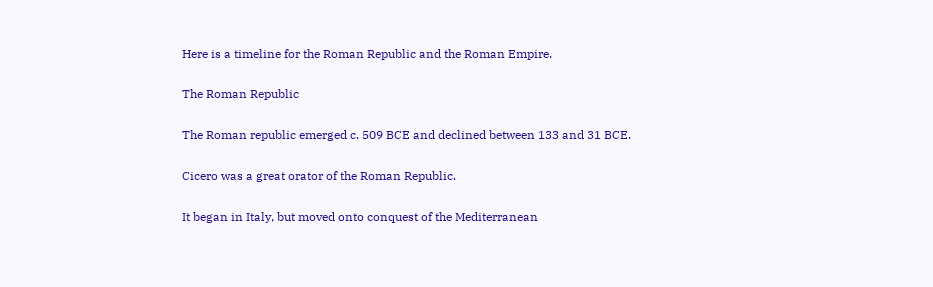Here is a timeline for the Roman Republic and the Roman Empire.

The Roman Republic

The Roman republic emerged c. 509 BCE and declined between 133 and 31 BCE.

Cicero was a great orator of the Roman Republic.

It began in Italy, but moved onto conquest of the Mediterranean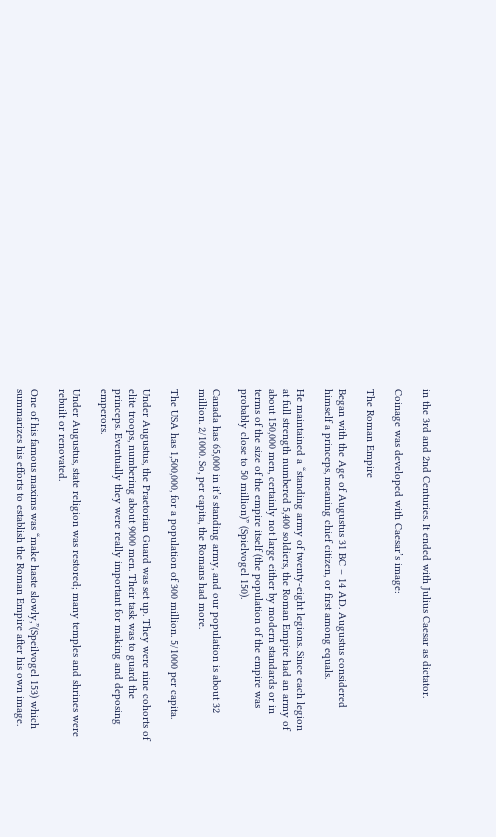in the 3rd and 2nd Centuries. It ended with Julius Caesar as dictator.

Coinage was developed with Caesar’s image:

The Roman Empire

Began with the Age of Augustus 31 BC – 14 AD. Augustus considered himself a princeps, meaning chief citizen, or first among equals.

He maintained a “standing army of twenty-eight legions. Since each legion at full strength numbered 5,400 soldiers, the Roman Empire had an army of about 150,000 men, certainly not large either by modern standards or in terms of the size of the empire itself (the population of the empire was probably close to 50 million)” (Spielvogel 150).

Canada has 65,000 in it’s standing army, and our population is about 32 million. 2/1000. So, per capita, the Romans had more.

The USA has 1,500,000, for a population of 300 million. 5/1000 per capita.

Under Augustus, the Praetorian Guard was set up. They were nine cohorts of elite troops, numbering about 9000 men. Their task was to guard the princeps. Eventually they were really important for making and deposing emperors.

Under Augustus, state religion was restored; many temples and shrines were rebuilt or renovated.

One of his famous maxims was “make haste slowly,”(Speilvogel 153) which summarizes his efforts to establish the Roman Empire after his own image.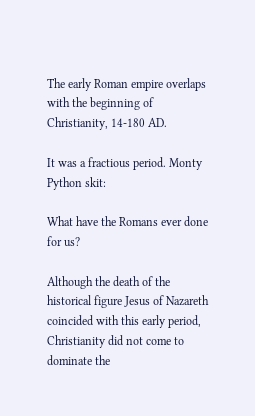The early Roman empire overlaps with the beginning of Christianity, 14-180 AD.

It was a fractious period. Monty Python skit:

What have the Romans ever done for us?

Although the death of the historical figure Jesus of Nazareth coincided with this early period, Christianity did not come to dominate the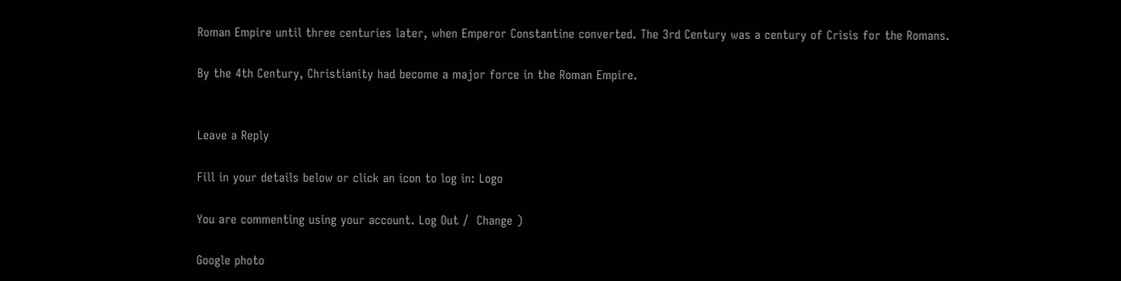Roman Empire until three centuries later, when Emperor Constantine converted. The 3rd Century was a century of Crisis for the Romans.

By the 4th Century, Christianity had become a major force in the Roman Empire.


Leave a Reply

Fill in your details below or click an icon to log in: Logo

You are commenting using your account. Log Out /  Change )

Google photo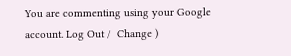You are commenting using your Google account. Log Out /  Change )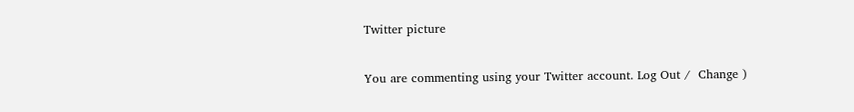Twitter picture

You are commenting using your Twitter account. Log Out /  Change )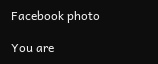Facebook photo

You are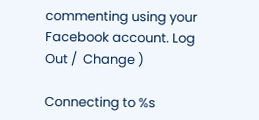commenting using your Facebook account. Log Out /  Change )

Connecting to %s